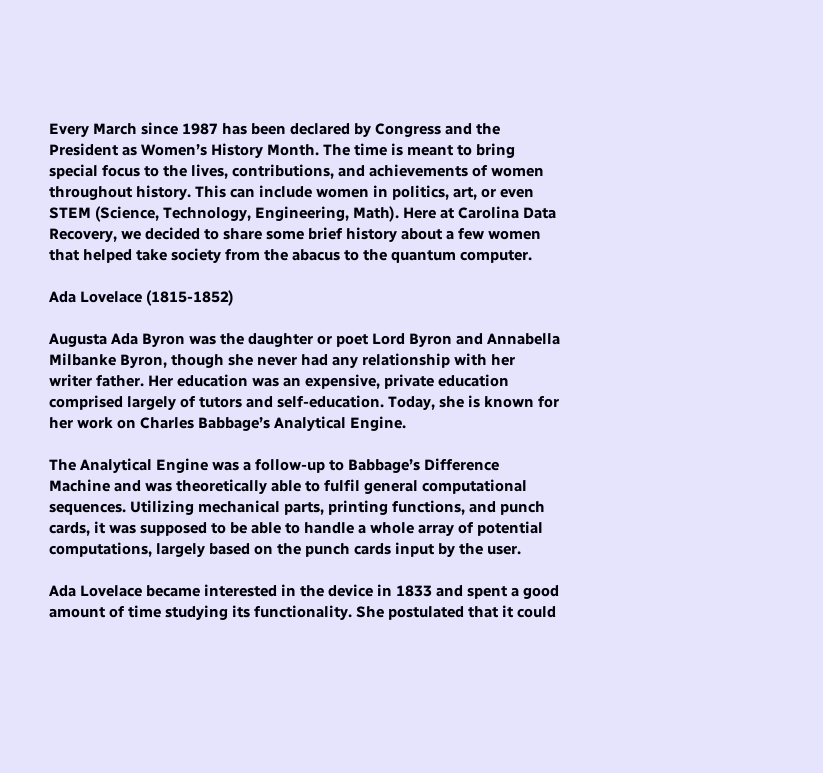Every March since 1987 has been declared by Congress and the President as Women’s History Month. The time is meant to bring special focus to the lives, contributions, and achievements of women throughout history. This can include women in politics, art, or even STEM (Science, Technology, Engineering, Math). Here at Carolina Data Recovery, we decided to share some brief history about a few women that helped take society from the abacus to the quantum computer.

Ada Lovelace (1815-1852)

Augusta Ada Byron was the daughter or poet Lord Byron and Annabella Milbanke Byron, though she never had any relationship with her writer father. Her education was an expensive, private education comprised largely of tutors and self-education. Today, she is known for her work on Charles Babbage’s Analytical Engine.

The Analytical Engine was a follow-up to Babbage’s Difference Machine and was theoretically able to fulfil general computational sequences. Utilizing mechanical parts, printing functions, and punch cards, it was supposed to be able to handle a whole array of potential computations, largely based on the punch cards input by the user.

Ada Lovelace became interested in the device in 1833 and spent a good amount of time studying its functionality. She postulated that it could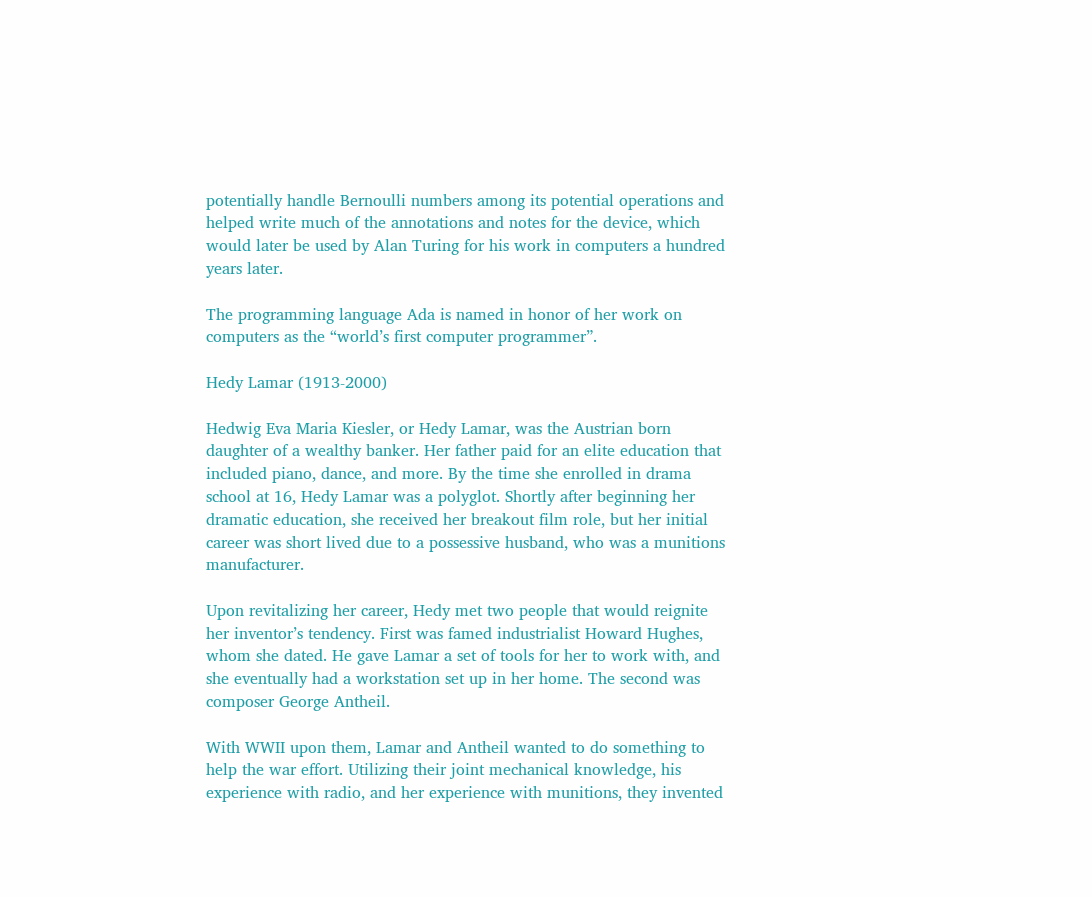potentially handle Bernoulli numbers among its potential operations and helped write much of the annotations and notes for the device, which would later be used by Alan Turing for his work in computers a hundred years later.

The programming language Ada is named in honor of her work on computers as the “world’s first computer programmer”.

Hedy Lamar (1913-2000)

Hedwig Eva Maria Kiesler, or Hedy Lamar, was the Austrian born daughter of a wealthy banker. Her father paid for an elite education that included piano, dance, and more. By the time she enrolled in drama school at 16, Hedy Lamar was a polyglot. Shortly after beginning her dramatic education, she received her breakout film role, but her initial career was short lived due to a possessive husband, who was a munitions manufacturer.

Upon revitalizing her career, Hedy met two people that would reignite her inventor’s tendency. First was famed industrialist Howard Hughes, whom she dated. He gave Lamar a set of tools for her to work with, and she eventually had a workstation set up in her home. The second was composer George Antheil.

With WWII upon them, Lamar and Antheil wanted to do something to help the war effort. Utilizing their joint mechanical knowledge, his experience with radio, and her experience with munitions, they invented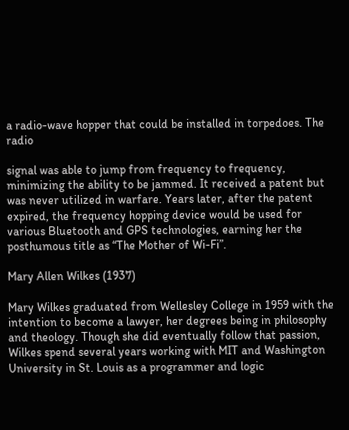a radio-wave hopper that could be installed in torpedoes. The radio

signal was able to jump from frequency to frequency, minimizing the ability to be jammed. It received a patent but was never utilized in warfare. Years later, after the patent expired, the frequency hopping device would be used for various Bluetooth and GPS technologies, earning her the posthumous title as “The Mother of Wi-Fi”.

Mary Allen Wilkes (1937)

Mary Wilkes graduated from Wellesley College in 1959 with the intention to become a lawyer, her degrees being in philosophy and theology. Though she did eventually follow that passion, Wilkes spend several years working with MIT and Washington University in St. Louis as a programmer and logic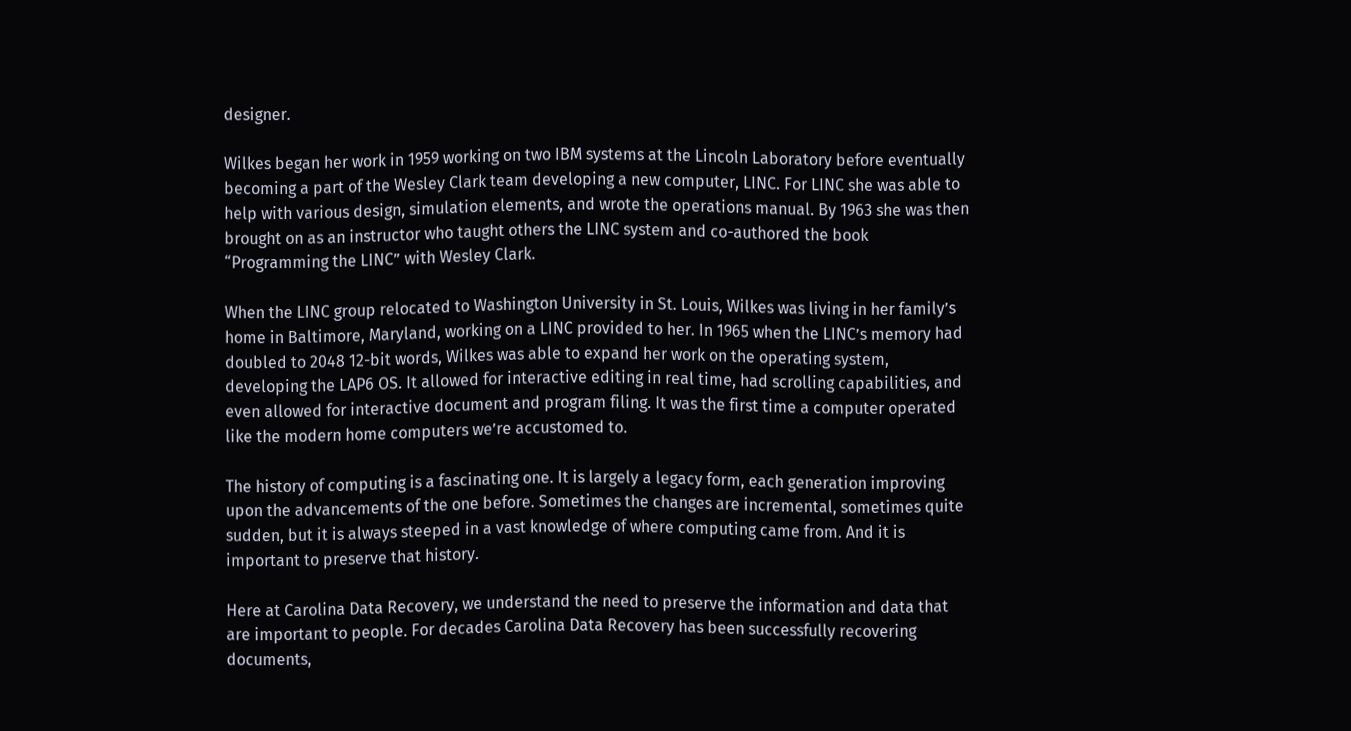designer.

Wilkes began her work in 1959 working on two IBM systems at the Lincoln Laboratory before eventually becoming a part of the Wesley Clark team developing a new computer, LINC. For LINC she was able to help with various design, simulation elements, and wrote the operations manual. By 1963 she was then brought on as an instructor who taught others the LINC system and co-authored the book “Programming the LINC” with Wesley Clark.

When the LINC group relocated to Washington University in St. Louis, Wilkes was living in her family’s home in Baltimore, Maryland, working on a LINC provided to her. In 1965 when the LINC’s memory had doubled to 2048 12-bit words, Wilkes was able to expand her work on the operating system, developing the LAP6 OS. It allowed for interactive editing in real time, had scrolling capabilities, and even allowed for interactive document and program filing. It was the first time a computer operated like the modern home computers we’re accustomed to.

The history of computing is a fascinating one. It is largely a legacy form, each generation improving upon the advancements of the one before. Sometimes the changes are incremental, sometimes quite sudden, but it is always steeped in a vast knowledge of where computing came from. And it is important to preserve that history.

Here at Carolina Data Recovery, we understand the need to preserve the information and data that are important to people. For decades Carolina Data Recovery has been successfully recovering documents,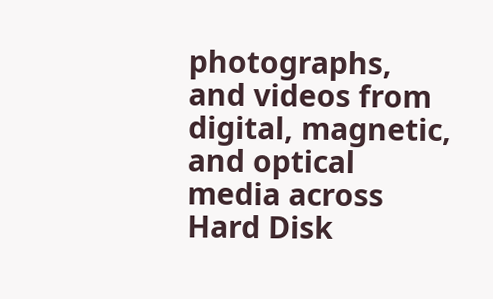photographs, and videos from digital, magnetic, and optical media across Hard Disk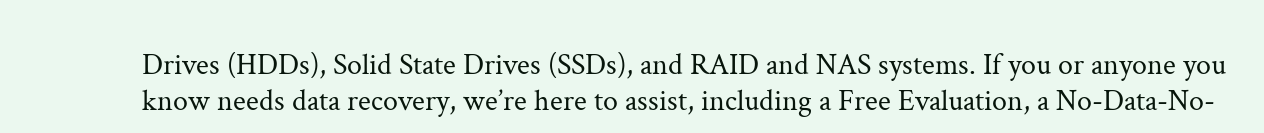Drives (HDDs), Solid State Drives (SSDs), and RAID and NAS systems. If you or anyone you know needs data recovery, we’re here to assist, including a Free Evaluation, a No-Data-No-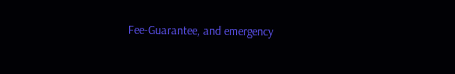Fee-Guarantee, and emergency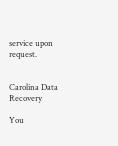service upon request.


Carolina Data Recovery

You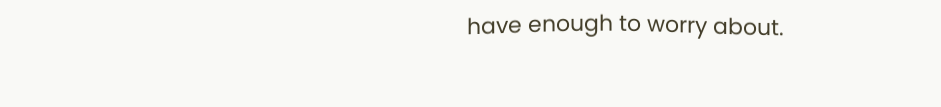have enough to worry about.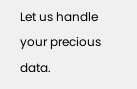Let us handle your precious data.